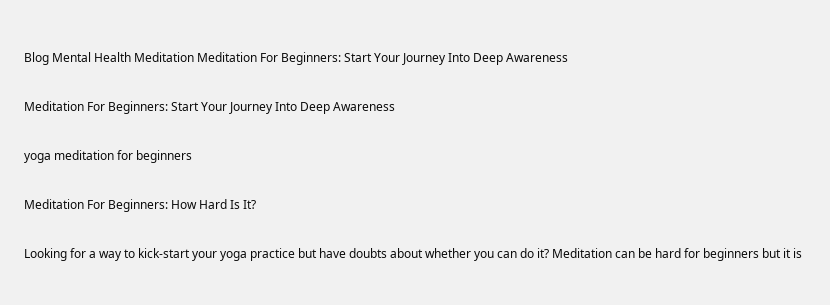Blog Mental Health Meditation Meditation For Beginners: Start Your Journey Into Deep Awareness

Meditation For Beginners: Start Your Journey Into Deep Awareness

yoga meditation for beginners

Meditation For Beginners: How Hard Is It?

Looking for a way to kick-start your yoga practice but have doubts about whether you can do it? Meditation can be hard for beginners but it is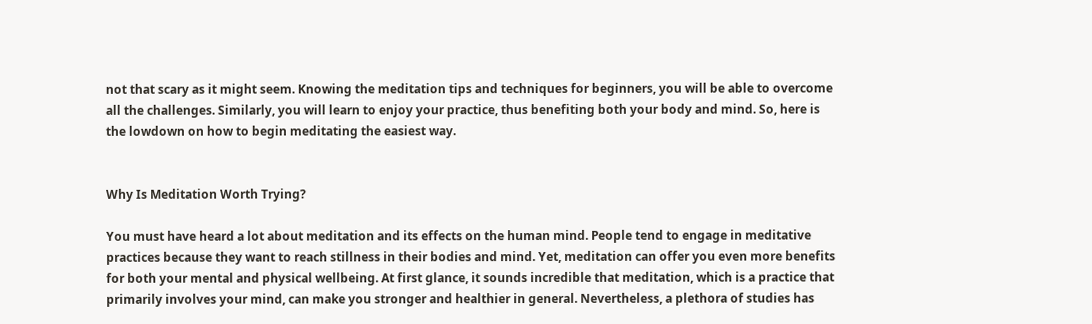not that scary as it might seem. Knowing the meditation tips and techniques for beginners, you will be able to overcome all the challenges. Similarly, you will learn to enjoy your practice, thus benefiting both your body and mind. So, here is the lowdown on how to begin meditating the easiest way.


Why Is Meditation Worth Trying?

You must have heard a lot about meditation and its effects on the human mind. People tend to engage in meditative practices because they want to reach stillness in their bodies and mind. Yet, meditation can offer you even more benefits for both your mental and physical wellbeing. At first glance, it sounds incredible that meditation, which is a practice that primarily involves your mind, can make you stronger and healthier in general. Nevertheless, a plethora of studies has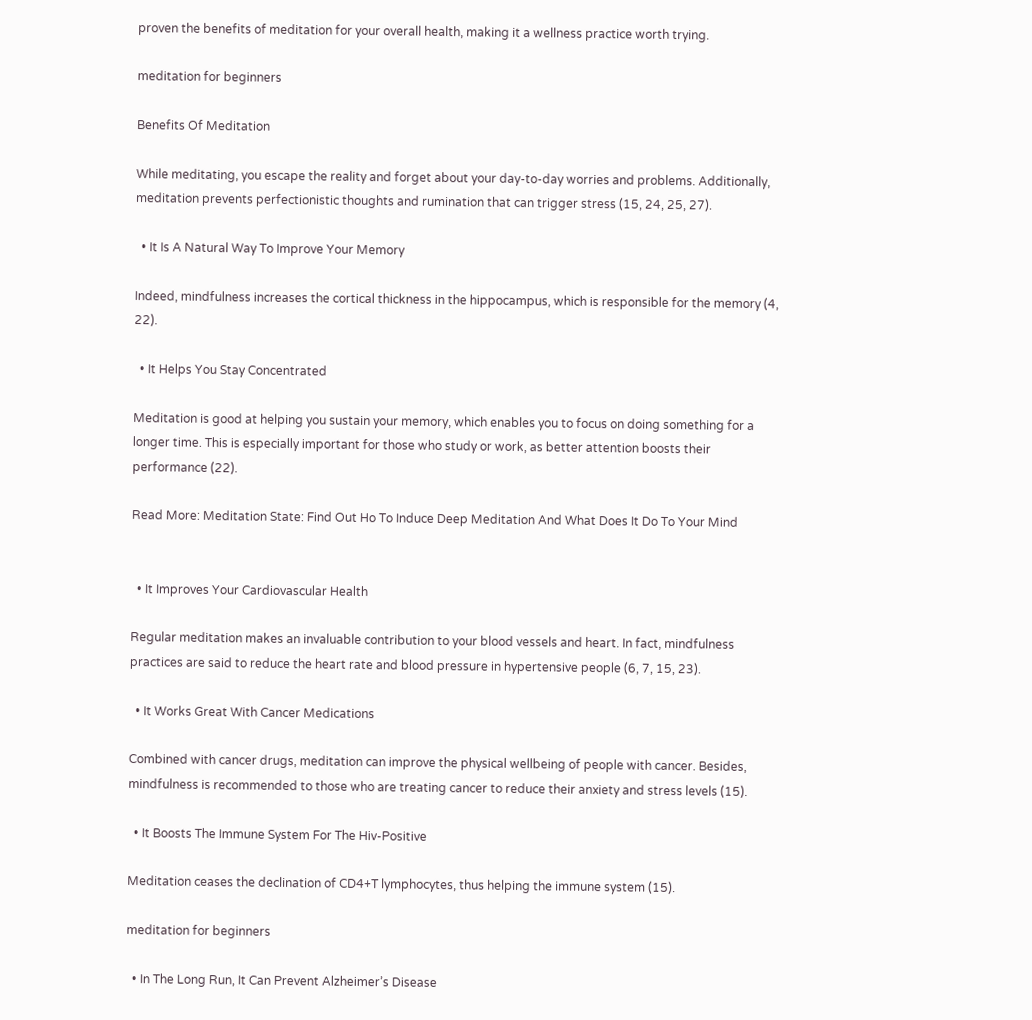proven the benefits of meditation for your overall health, making it a wellness practice worth trying.

meditation for beginners

Benefits Of Meditation

While meditating, you escape the reality and forget about your day-to-day worries and problems. Additionally, meditation prevents perfectionistic thoughts and rumination that can trigger stress (15, 24, 25, 27).

  • It Is A Natural Way To Improve Your Memory

Indeed, mindfulness increases the cortical thickness in the hippocampus, which is responsible for the memory (4, 22).

  • It Helps You Stay Concentrated

Meditation is good at helping you sustain your memory, which enables you to focus on doing something for a longer time. This is especially important for those who study or work, as better attention boosts their performance (22).

Read More: Meditation State: Find Out Ho To Induce Deep Meditation And What Does It Do To Your Mind


  • It Improves Your Cardiovascular Health

Regular meditation makes an invaluable contribution to your blood vessels and heart. In fact, mindfulness practices are said to reduce the heart rate and blood pressure in hypertensive people (6, 7, 15, 23).

  • It Works Great With Cancer Medications

Combined with cancer drugs, meditation can improve the physical wellbeing of people with cancer. Besides, mindfulness is recommended to those who are treating cancer to reduce their anxiety and stress levels (15).

  • It Boosts The Immune System For The Hiv-Positive

Meditation ceases the declination of CD4+T lymphocytes, thus helping the immune system (15).

meditation for beginners

  • In The Long Run, It Can Prevent Alzheimer’s Disease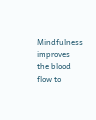Mindfulness improves the blood flow to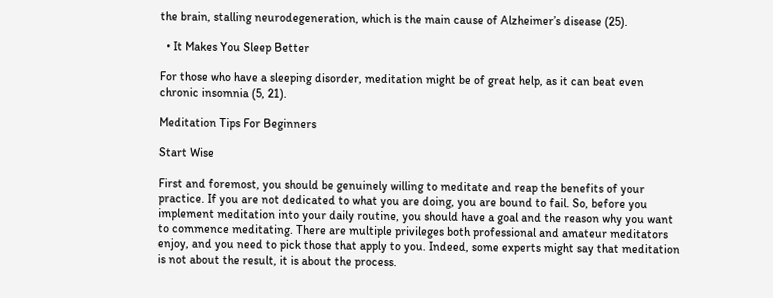the brain, stalling neurodegeneration, which is the main cause of Alzheimer’s disease (25).

  • It Makes You Sleep Better

For those who have a sleeping disorder, meditation might be of great help, as it can beat even chronic insomnia (5, 21).

Meditation Tips For Beginners

Start Wise

First and foremost, you should be genuinely willing to meditate and reap the benefits of your practice. If you are not dedicated to what you are doing, you are bound to fail. So, before you implement meditation into your daily routine, you should have a goal and the reason why you want to commence meditating. There are multiple privileges both professional and amateur meditators enjoy, and you need to pick those that apply to you. Indeed, some experts might say that meditation is not about the result, it is about the process.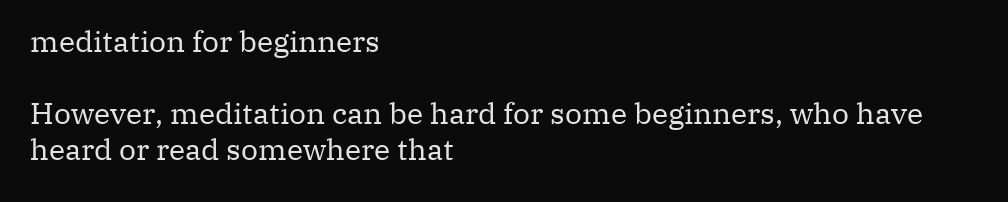meditation for beginners

However, meditation can be hard for some beginners, who have heard or read somewhere that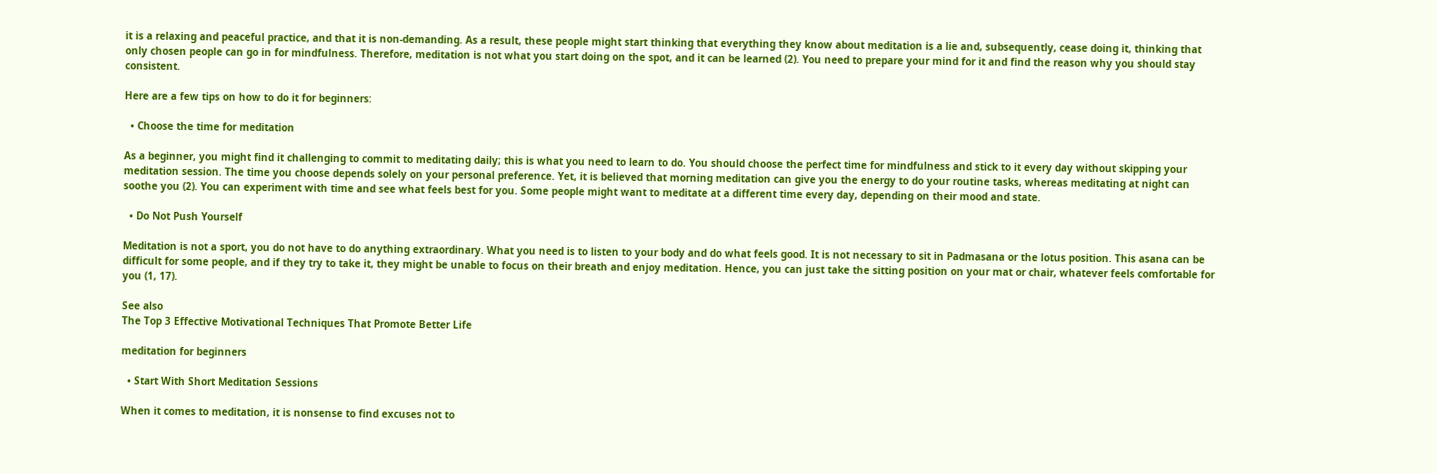it is a relaxing and peaceful practice, and that it is non-demanding. As a result, these people might start thinking that everything they know about meditation is a lie and, subsequently, cease doing it, thinking that only chosen people can go in for mindfulness. Therefore, meditation is not what you start doing on the spot, and it can be learned (2). You need to prepare your mind for it and find the reason why you should stay consistent.

Here are a few tips on how to do it for beginners:

  • Choose the time for meditation

As a beginner, you might find it challenging to commit to meditating daily; this is what you need to learn to do. You should choose the perfect time for mindfulness and stick to it every day without skipping your meditation session. The time you choose depends solely on your personal preference. Yet, it is believed that morning meditation can give you the energy to do your routine tasks, whereas meditating at night can soothe you (2). You can experiment with time and see what feels best for you. Some people might want to meditate at a different time every day, depending on their mood and state.

  • Do Not Push Yourself

Meditation is not a sport, you do not have to do anything extraordinary. What you need is to listen to your body and do what feels good. It is not necessary to sit in Padmasana or the lotus position. This asana can be difficult for some people, and if they try to take it, they might be unable to focus on their breath and enjoy meditation. Hence, you can just take the sitting position on your mat or chair, whatever feels comfortable for you (1, 17).

See also
The Top 3 Effective Motivational Techniques That Promote Better Life

meditation for beginners

  • Start With Short Meditation Sessions

When it comes to meditation, it is nonsense to find excuses not to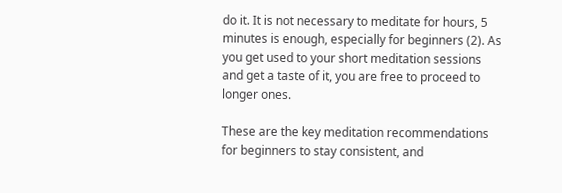do it. It is not necessary to meditate for hours, 5 minutes is enough, especially for beginners (2). As you get used to your short meditation sessions and get a taste of it, you are free to proceed to longer ones.

These are the key meditation recommendations for beginners to stay consistent, and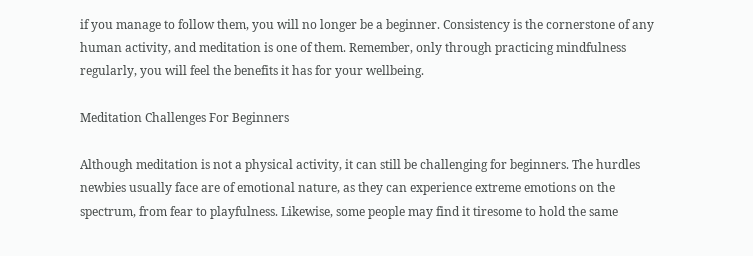if you manage to follow them, you will no longer be a beginner. Consistency is the cornerstone of any human activity, and meditation is one of them. Remember, only through practicing mindfulness regularly, you will feel the benefits it has for your wellbeing.

Meditation Challenges For Beginners

Although meditation is not a physical activity, it can still be challenging for beginners. The hurdles newbies usually face are of emotional nature, as they can experience extreme emotions on the spectrum, from fear to playfulness. Likewise, some people may find it tiresome to hold the same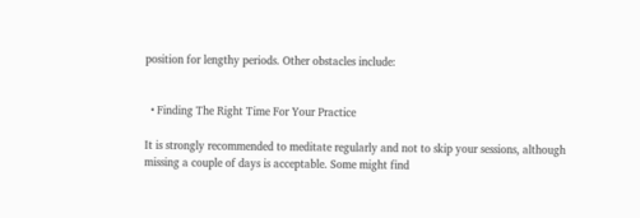position for lengthy periods. Other obstacles include:


  • Finding The Right Time For Your Practice

It is strongly recommended to meditate regularly and not to skip your sessions, although missing a couple of days is acceptable. Some might find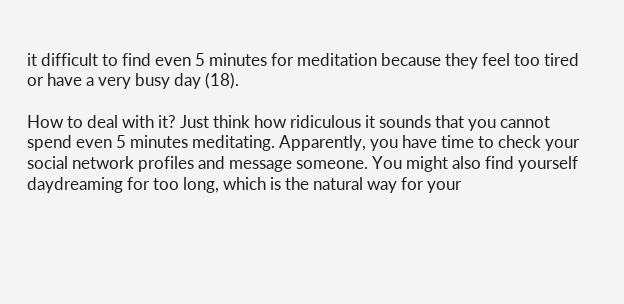it difficult to find even 5 minutes for meditation because they feel too tired or have a very busy day (18).

How to deal with it? Just think how ridiculous it sounds that you cannot spend even 5 minutes meditating. Apparently, you have time to check your social network profiles and message someone. You might also find yourself daydreaming for too long, which is the natural way for your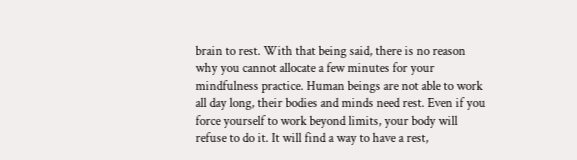brain to rest. With that being said, there is no reason why you cannot allocate a few minutes for your mindfulness practice. Human beings are not able to work all day long, their bodies and minds need rest. Even if you force yourself to work beyond limits, your body will refuse to do it. It will find a way to have a rest,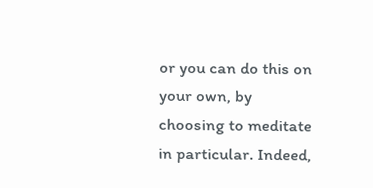or you can do this on your own, by choosing to meditate in particular. Indeed,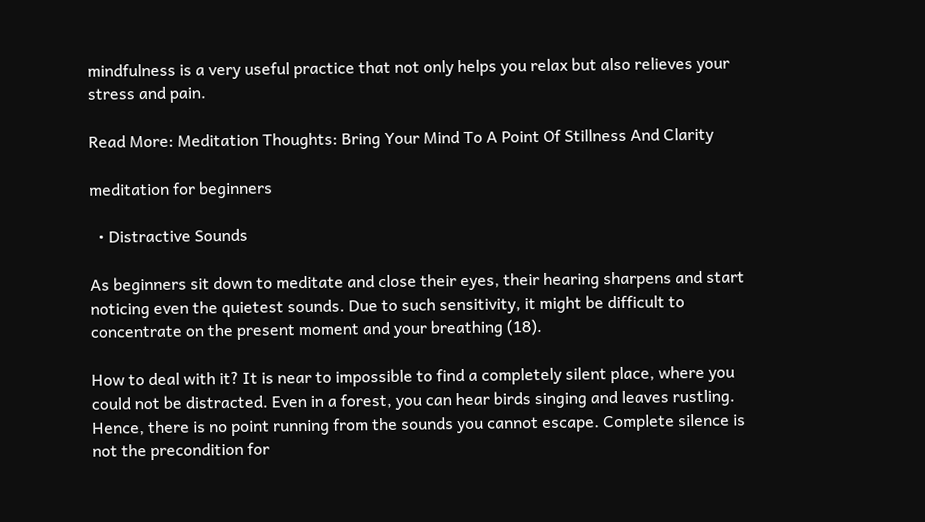mindfulness is a very useful practice that not only helps you relax but also relieves your stress and pain.

Read More: Meditation Thoughts: Bring Your Mind To A Point Of Stillness And Clarity

meditation for beginners

  • Distractive Sounds

As beginners sit down to meditate and close their eyes, their hearing sharpens and start noticing even the quietest sounds. Due to such sensitivity, it might be difficult to concentrate on the present moment and your breathing (18).

How to deal with it? It is near to impossible to find a completely silent place, where you could not be distracted. Even in a forest, you can hear birds singing and leaves rustling. Hence, there is no point running from the sounds you cannot escape. Complete silence is not the precondition for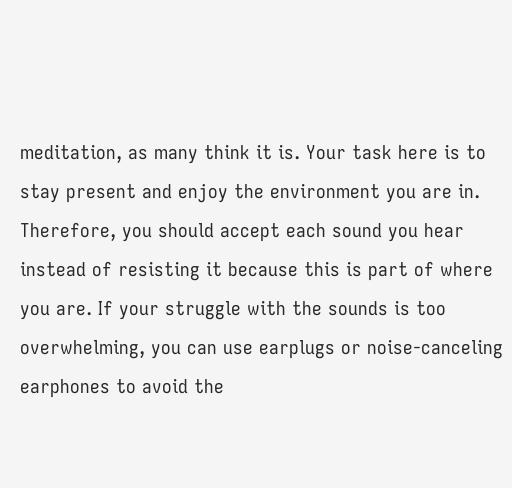meditation, as many think it is. Your task here is to stay present and enjoy the environment you are in. Therefore, you should accept each sound you hear instead of resisting it because this is part of where you are. If your struggle with the sounds is too overwhelming, you can use earplugs or noise-canceling earphones to avoid the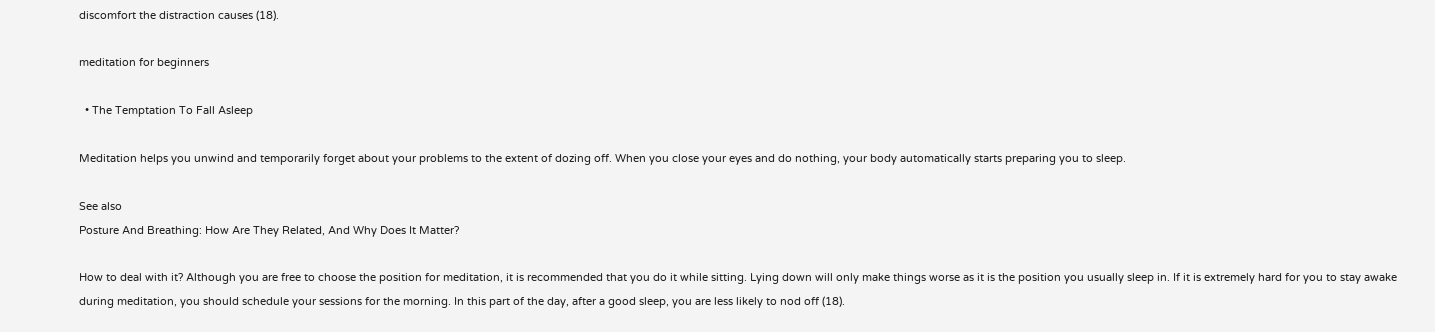discomfort the distraction causes (18).

meditation for beginners

  • The Temptation To Fall Asleep

Meditation helps you unwind and temporarily forget about your problems to the extent of dozing off. When you close your eyes and do nothing, your body automatically starts preparing you to sleep.

See also
Posture And Breathing: How Are They Related, And Why Does It Matter?

How to deal with it? Although you are free to choose the position for meditation, it is recommended that you do it while sitting. Lying down will only make things worse as it is the position you usually sleep in. If it is extremely hard for you to stay awake during meditation, you should schedule your sessions for the morning. In this part of the day, after a good sleep, you are less likely to nod off (18).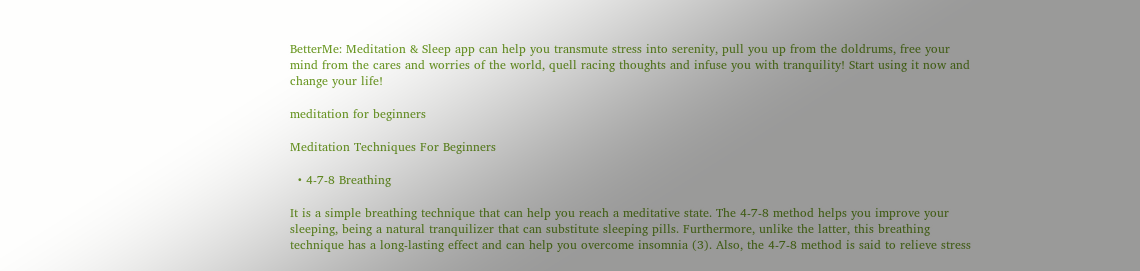BetterMe: Meditation & Sleep app can help you transmute stress into serenity, pull you up from the doldrums, free your mind from the cares and worries of the world, quell racing thoughts and infuse you with tranquility! Start using it now and change your life!

meditation for beginners

Meditation Techniques For Beginners

  • 4-7-8 Breathing

It is a simple breathing technique that can help you reach a meditative state. The 4-7-8 method helps you improve your sleeping, being a natural tranquilizer that can substitute sleeping pills. Furthermore, unlike the latter, this breathing technique has a long-lasting effect and can help you overcome insomnia (3). Also, the 4-7-8 method is said to relieve stress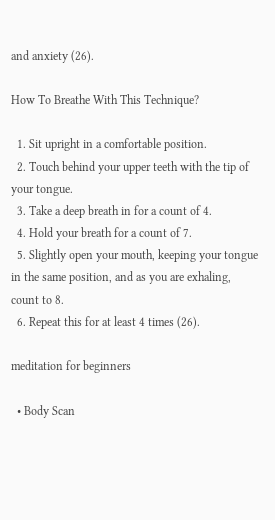and anxiety (26).

How To Breathe With This Technique?

  1. Sit upright in a comfortable position.
  2. Touch behind your upper teeth with the tip of your tongue.
  3. Take a deep breath in for a count of 4.
  4. Hold your breath for a count of 7.
  5. Slightly open your mouth, keeping your tongue in the same position, and as you are exhaling, count to 8.
  6. Repeat this for at least 4 times (26).

meditation for beginners

  • Body Scan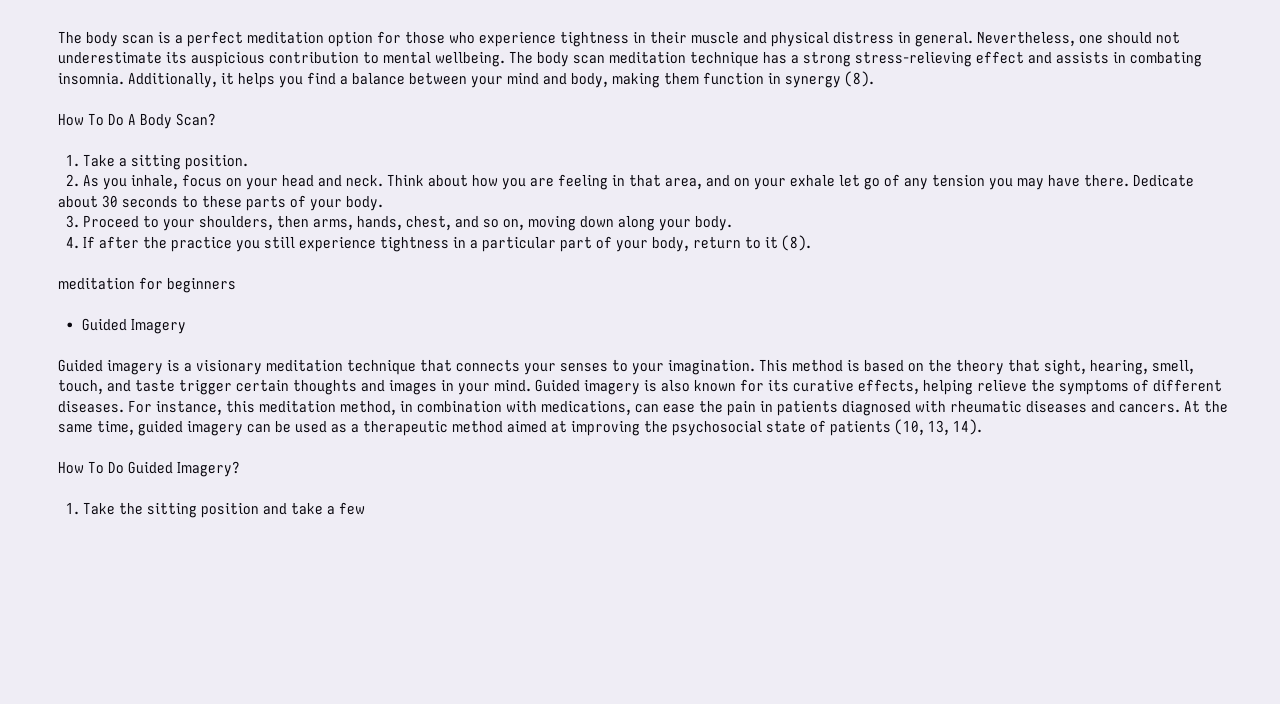The body scan is a perfect meditation option for those who experience tightness in their muscle and physical distress in general. Nevertheless, one should not underestimate its auspicious contribution to mental wellbeing. The body scan meditation technique has a strong stress-relieving effect and assists in combating insomnia. Additionally, it helps you find a balance between your mind and body, making them function in synergy (8).

How To Do A Body Scan?

  1. Take a sitting position.
  2. As you inhale, focus on your head and neck. Think about how you are feeling in that area, and on your exhale let go of any tension you may have there. Dedicate about 30 seconds to these parts of your body.
  3. Proceed to your shoulders, then arms, hands, chest, and so on, moving down along your body.
  4. If after the practice you still experience tightness in a particular part of your body, return to it (8).

meditation for beginners

  •  Guided Imagery

Guided imagery is a visionary meditation technique that connects your senses to your imagination. This method is based on the theory that sight, hearing, smell, touch, and taste trigger certain thoughts and images in your mind. Guided imagery is also known for its curative effects, helping relieve the symptoms of different diseases. For instance, this meditation method, in combination with medications, can ease the pain in patients diagnosed with rheumatic diseases and cancers. At the same time, guided imagery can be used as a therapeutic method aimed at improving the psychosocial state of patients (10, 13, 14).

How To Do Guided Imagery?

  1. Take the sitting position and take a few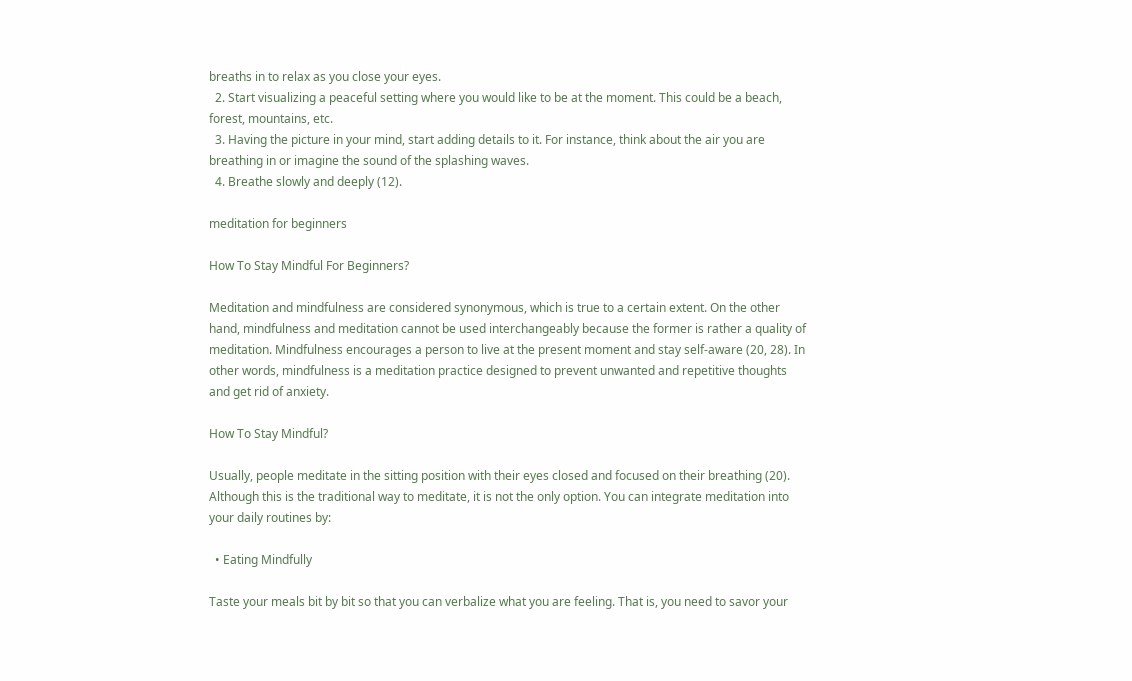breaths in to relax as you close your eyes.
  2. Start visualizing a peaceful setting where you would like to be at the moment. This could be a beach, forest, mountains, etc.
  3. Having the picture in your mind, start adding details to it. For instance, think about the air you are breathing in or imagine the sound of the splashing waves.
  4. Breathe slowly and deeply (12).

meditation for beginners

How To Stay Mindful For Beginners?

Meditation and mindfulness are considered synonymous, which is true to a certain extent. On the other hand, mindfulness and meditation cannot be used interchangeably because the former is rather a quality of meditation. Mindfulness encourages a person to live at the present moment and stay self-aware (20, 28). In other words, mindfulness is a meditation practice designed to prevent unwanted and repetitive thoughts and get rid of anxiety.

How To Stay Mindful?

Usually, people meditate in the sitting position with their eyes closed and focused on their breathing (20). Although this is the traditional way to meditate, it is not the only option. You can integrate meditation into your daily routines by:

  • Eating Mindfully

Taste your meals bit by bit so that you can verbalize what you are feeling. That is, you need to savor your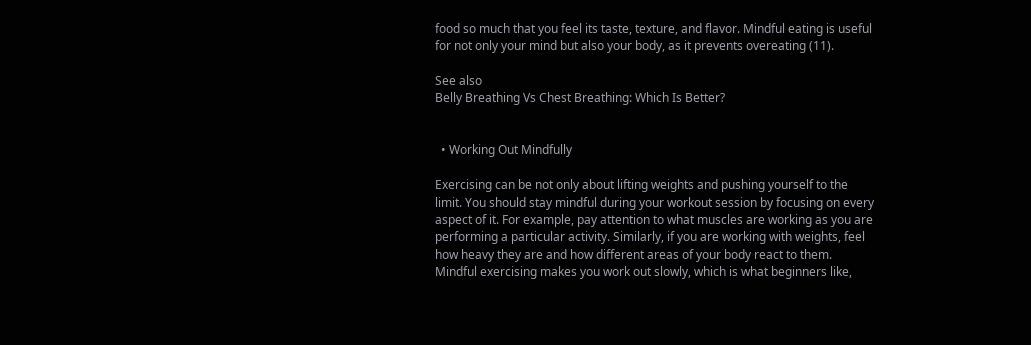food so much that you feel its taste, texture, and flavor. Mindful eating is useful for not only your mind but also your body, as it prevents overeating (11).

See also
Belly Breathing Vs Chest Breathing: Which Is Better?


  • Working Out Mindfully

Exercising can be not only about lifting weights and pushing yourself to the limit. You should stay mindful during your workout session by focusing on every aspect of it. For example, pay attention to what muscles are working as you are performing a particular activity. Similarly, if you are working with weights, feel how heavy they are and how different areas of your body react to them. Mindful exercising makes you work out slowly, which is what beginners like,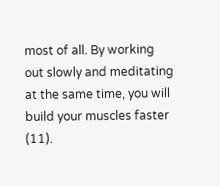most of all. By working out slowly and meditating at the same time, you will build your muscles faster (11).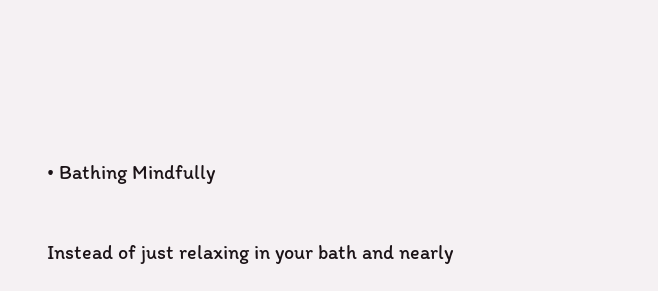• Bathing Mindfully

Instead of just relaxing in your bath and nearly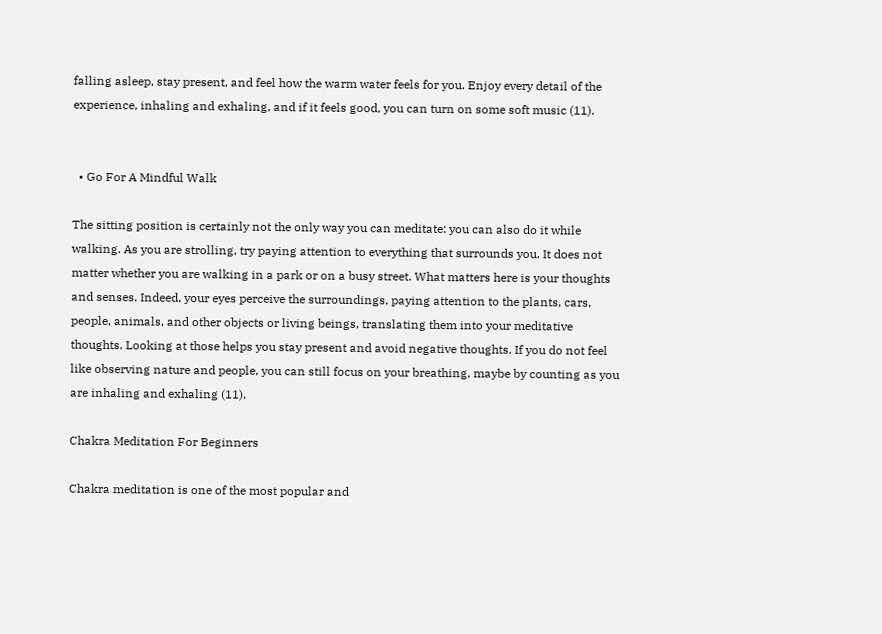falling asleep, stay present, and feel how the warm water feels for you. Enjoy every detail of the experience, inhaling and exhaling, and if it feels good, you can turn on some soft music (11).


  • Go For A Mindful Walk

The sitting position is certainly not the only way you can meditate: you can also do it while walking. As you are strolling, try paying attention to everything that surrounds you. It does not matter whether you are walking in a park or on a busy street. What matters here is your thoughts and senses. Indeed, your eyes perceive the surroundings, paying attention to the plants, cars, people, animals, and other objects or living beings, translating them into your meditative thoughts. Looking at those helps you stay present and avoid negative thoughts. If you do not feel like observing nature and people, you can still focus on your breathing, maybe by counting as you are inhaling and exhaling (11).

Chakra Meditation For Beginners

Chakra meditation is one of the most popular and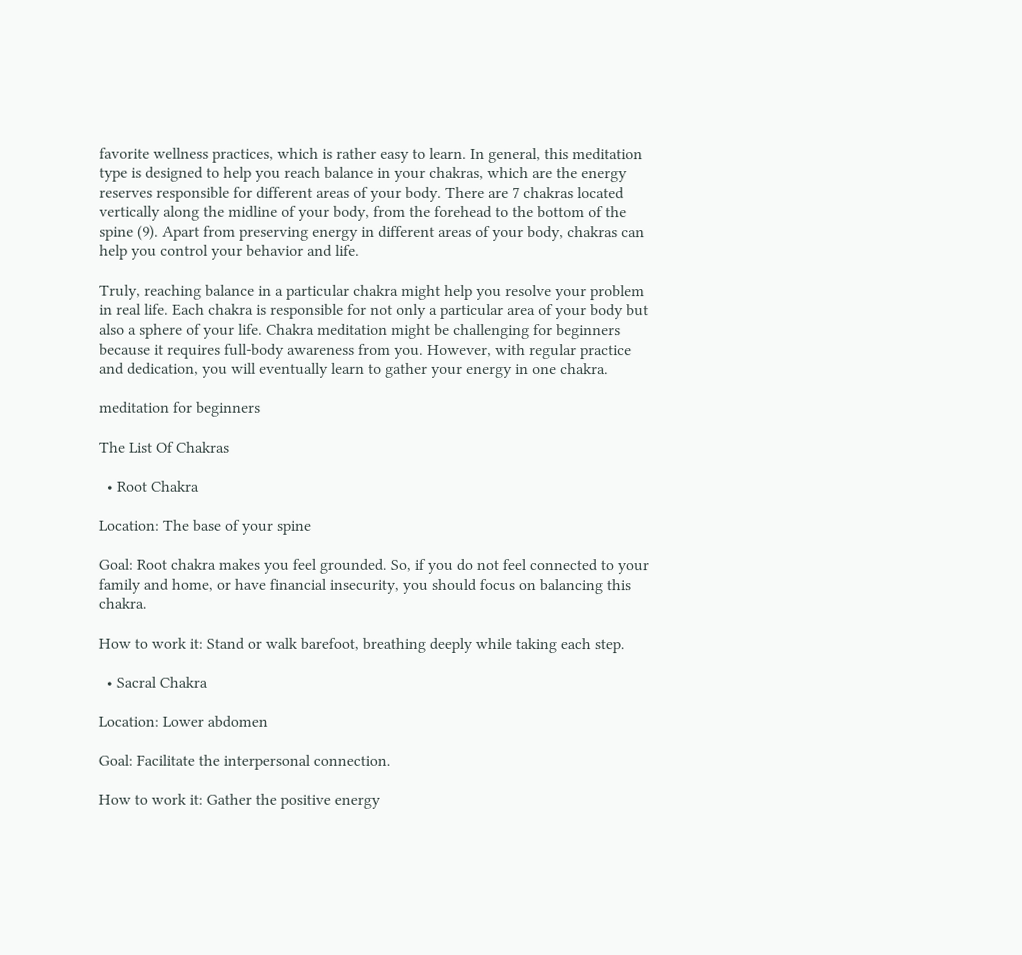favorite wellness practices, which is rather easy to learn. In general, this meditation type is designed to help you reach balance in your chakras, which are the energy reserves responsible for different areas of your body. There are 7 chakras located vertically along the midline of your body, from the forehead to the bottom of the spine (9). Apart from preserving energy in different areas of your body, chakras can help you control your behavior and life.

Truly, reaching balance in a particular chakra might help you resolve your problem in real life. Each chakra is responsible for not only a particular area of your body but also a sphere of your life. Chakra meditation might be challenging for beginners because it requires full-body awareness from you. However, with regular practice and dedication, you will eventually learn to gather your energy in one chakra.

meditation for beginners

The List Of Chakras

  • Root Chakra

Location: The base of your spine

Goal: Root chakra makes you feel grounded. So, if you do not feel connected to your family and home, or have financial insecurity, you should focus on balancing this chakra.

How to work it: Stand or walk barefoot, breathing deeply while taking each step.

  • Sacral Chakra

Location: Lower abdomen

Goal: Facilitate the interpersonal connection.

How to work it: Gather the positive energy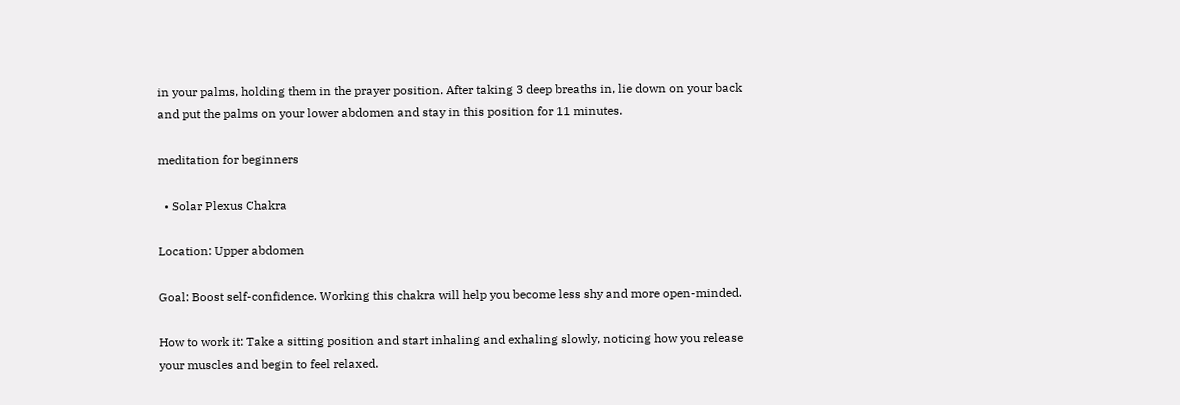in your palms, holding them in the prayer position. After taking 3 deep breaths in, lie down on your back and put the palms on your lower abdomen and stay in this position for 11 minutes.

meditation for beginners

  • Solar Plexus Chakra

Location: Upper abdomen

Goal: Boost self-confidence. Working this chakra will help you become less shy and more open-minded.

How to work it: Take a sitting position and start inhaling and exhaling slowly, noticing how you release your muscles and begin to feel relaxed.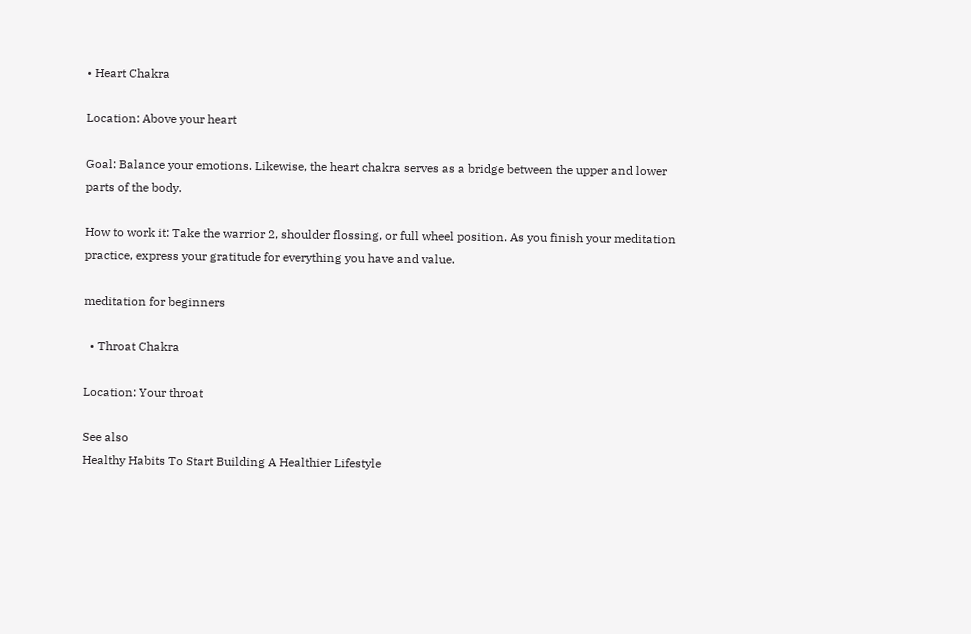• Heart Chakra

Location: Above your heart

Goal: Balance your emotions. Likewise, the heart chakra serves as a bridge between the upper and lower parts of the body.

How to work it: Take the warrior 2, shoulder flossing, or full wheel position. As you finish your meditation practice, express your gratitude for everything you have and value.

meditation for beginners

  • Throat Chakra

Location: Your throat

See also
Healthy Habits To Start Building A Healthier Lifestyle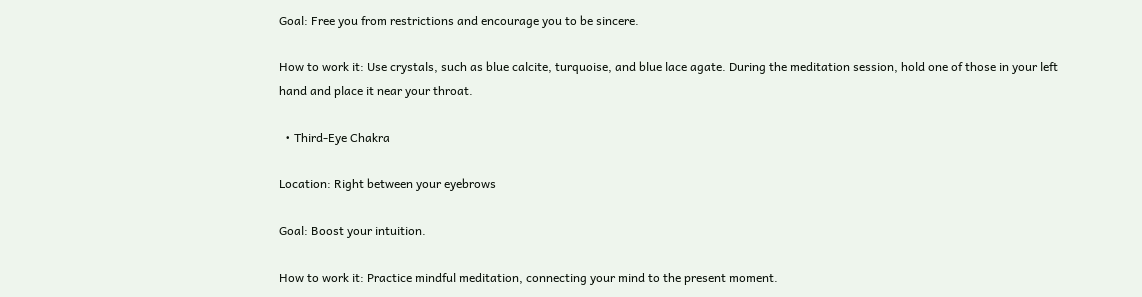Goal: Free you from restrictions and encourage you to be sincere.

How to work it: Use crystals, such as blue calcite, turquoise, and blue lace agate. During the meditation session, hold one of those in your left hand and place it near your throat.

  • Third-Eye Chakra

Location: Right between your eyebrows

Goal: Boost your intuition.

How to work it: Practice mindful meditation, connecting your mind to the present moment.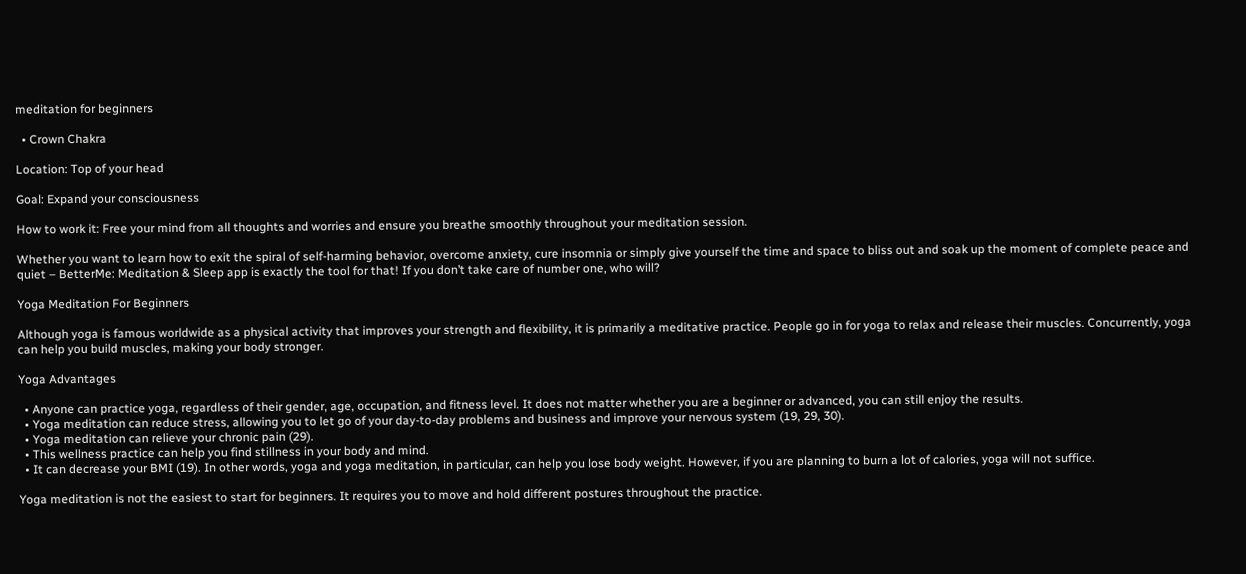meditation for beginners

  • Crown Chakra

Location: Top of your head

Goal: Expand your consciousness

How to work it: Free your mind from all thoughts and worries and ensure you breathe smoothly throughout your meditation session.

Whether you want to learn how to exit the spiral of self-harming behavior, overcome anxiety, cure insomnia or simply give yourself the time and space to bliss out and soak up the moment of complete peace and quiet – BetterMe: Meditation & Sleep app is exactly the tool for that! If you don’t take care of number one, who will?

Yoga Meditation For Beginners

Although yoga is famous worldwide as a physical activity that improves your strength and flexibility, it is primarily a meditative practice. People go in for yoga to relax and release their muscles. Concurrently, yoga can help you build muscles, making your body stronger.

Yoga Advantages

  • Anyone can practice yoga, regardless of their gender, age, occupation, and fitness level. It does not matter whether you are a beginner or advanced, you can still enjoy the results.
  • Yoga meditation can reduce stress, allowing you to let go of your day-to-day problems and business and improve your nervous system (19, 29, 30).
  • Yoga meditation can relieve your chronic pain (29).
  • This wellness practice can help you find stillness in your body and mind.
  • It can decrease your BMI (19). In other words, yoga and yoga meditation, in particular, can help you lose body weight. However, if you are planning to burn a lot of calories, yoga will not suffice.

Yoga meditation is not the easiest to start for beginners. It requires you to move and hold different postures throughout the practice.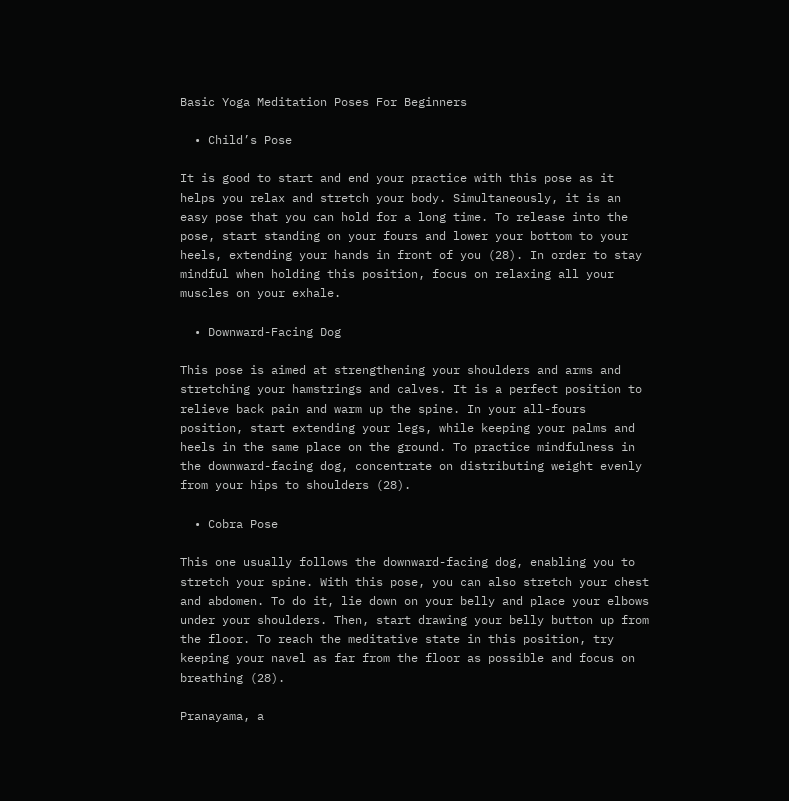Basic Yoga Meditation Poses For Beginners

  • Child’s Pose

It is good to start and end your practice with this pose as it helps you relax and stretch your body. Simultaneously, it is an easy pose that you can hold for a long time. To release into the pose, start standing on your fours and lower your bottom to your heels, extending your hands in front of you (28). In order to stay mindful when holding this position, focus on relaxing all your muscles on your exhale.

  • Downward-Facing Dog

This pose is aimed at strengthening your shoulders and arms and stretching your hamstrings and calves. It is a perfect position to relieve back pain and warm up the spine. In your all-fours position, start extending your legs, while keeping your palms and heels in the same place on the ground. To practice mindfulness in the downward-facing dog, concentrate on distributing weight evenly from your hips to shoulders (28).

  • Cobra Pose

This one usually follows the downward-facing dog, enabling you to stretch your spine. With this pose, you can also stretch your chest and abdomen. To do it, lie down on your belly and place your elbows under your shoulders. Then, start drawing your belly button up from the floor. To reach the meditative state in this position, try keeping your navel as far from the floor as possible and focus on breathing (28).

Pranayama, a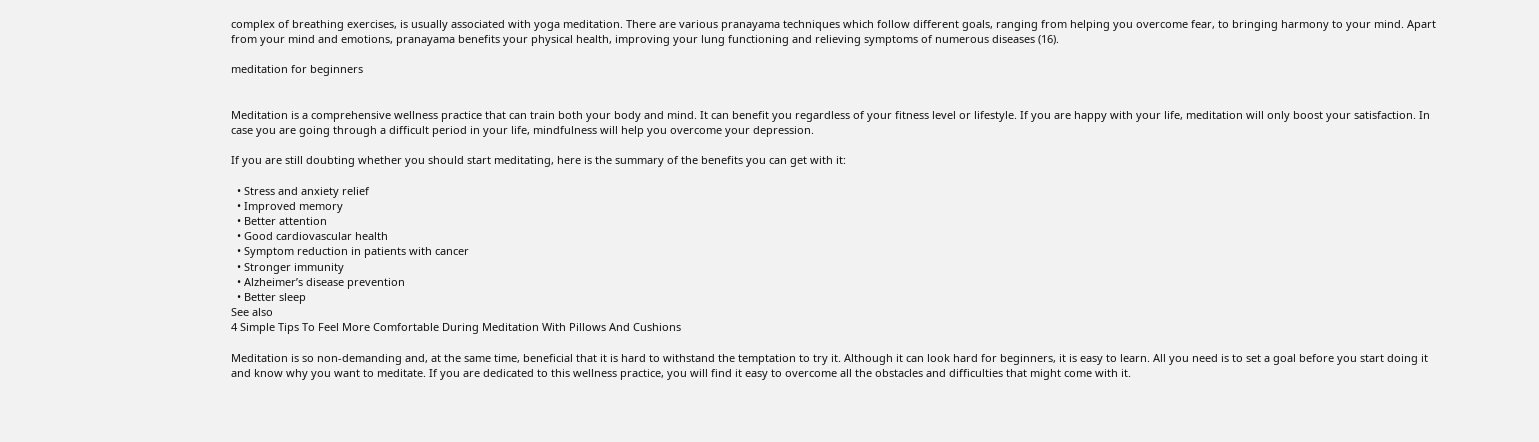complex of breathing exercises, is usually associated with yoga meditation. There are various pranayama techniques which follow different goals, ranging from helping you overcome fear, to bringing harmony to your mind. Apart from your mind and emotions, pranayama benefits your physical health, improving your lung functioning and relieving symptoms of numerous diseases (16).

meditation for beginners


Meditation is a comprehensive wellness practice that can train both your body and mind. It can benefit you regardless of your fitness level or lifestyle. If you are happy with your life, meditation will only boost your satisfaction. In case you are going through a difficult period in your life, mindfulness will help you overcome your depression.

If you are still doubting whether you should start meditating, here is the summary of the benefits you can get with it:

  • Stress and anxiety relief
  • Improved memory
  • Better attention
  • Good cardiovascular health
  • Symptom reduction in patients with cancer
  • Stronger immunity
  • Alzheimer’s disease prevention
  • Better sleep
See also
4 Simple Tips To Feel More Comfortable During Meditation With Pillows And Cushions

Meditation is so non-demanding and, at the same time, beneficial that it is hard to withstand the temptation to try it. Although it can look hard for beginners, it is easy to learn. All you need is to set a goal before you start doing it and know why you want to meditate. If you are dedicated to this wellness practice, you will find it easy to overcome all the obstacles and difficulties that might come with it.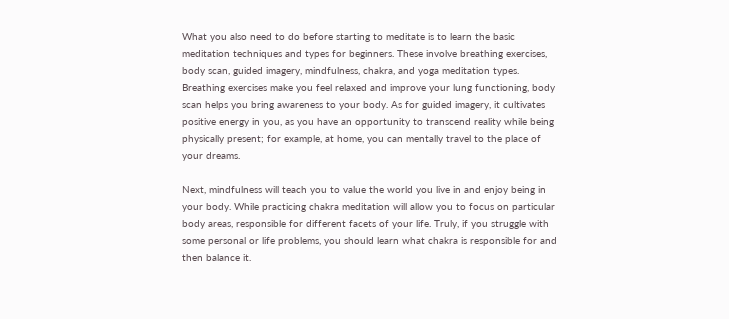What you also need to do before starting to meditate is to learn the basic meditation techniques and types for beginners. These involve breathing exercises, body scan, guided imagery, mindfulness, chakra, and yoga meditation types. Breathing exercises make you feel relaxed and improve your lung functioning, body scan helps you bring awareness to your body. As for guided imagery, it cultivates positive energy in you, as you have an opportunity to transcend reality while being physically present; for example, at home, you can mentally travel to the place of your dreams.

Next, mindfulness will teach you to value the world you live in and enjoy being in your body. While practicing chakra meditation will allow you to focus on particular body areas, responsible for different facets of your life. Truly, if you struggle with some personal or life problems, you should learn what chakra is responsible for and then balance it.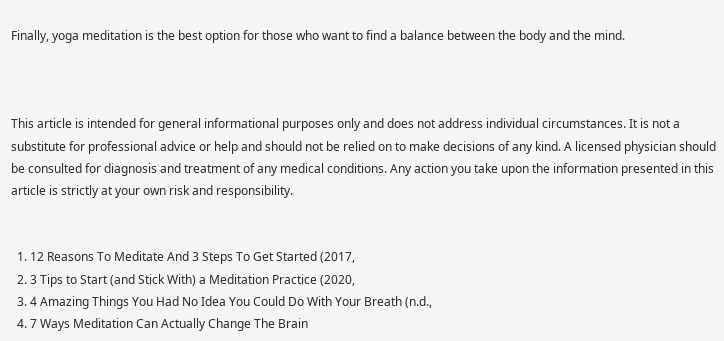Finally, yoga meditation is the best option for those who want to find a balance between the body and the mind.



This article is intended for general informational purposes only and does not address individual circumstances. It is not a substitute for professional advice or help and should not be relied on to make decisions of any kind. A licensed physician should be consulted for diagnosis and treatment of any medical conditions. Any action you take upon the information presented in this article is strictly at your own risk and responsibility.


  1. 12 Reasons To Meditate And 3 Steps To Get Started (2017,
  2. 3 Tips to Start (and Stick With) a Meditation Practice (2020,
  3. 4 Amazing Things You Had No Idea You Could Do With Your Breath (n.d.,
  4. 7 Ways Meditation Can Actually Change The Brain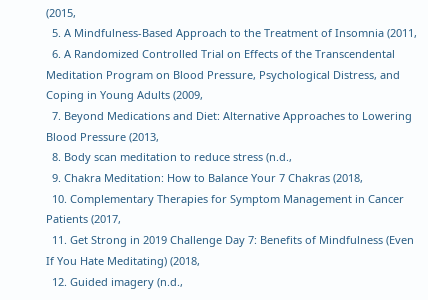(2015,
  5. A Mindfulness-Based Approach to the Treatment of Insomnia (2011,
  6. A Randomized Controlled Trial on Effects of the Transcendental Meditation Program on Blood Pressure, Psychological Distress, and Coping in Young Adults (2009,
  7. Beyond Medications and Diet: Alternative Approaches to Lowering Blood Pressure (2013,
  8. Body scan meditation to reduce stress (n.d.,
  9. Chakra Meditation: How to Balance Your 7 Chakras (2018,
  10. Complementary Therapies for Symptom Management in Cancer Patients (2017,
  11. Get Strong in 2019 Challenge Day 7: Benefits of Mindfulness (Even If You Hate Meditating) (2018,
  12. Guided imagery (n.d.,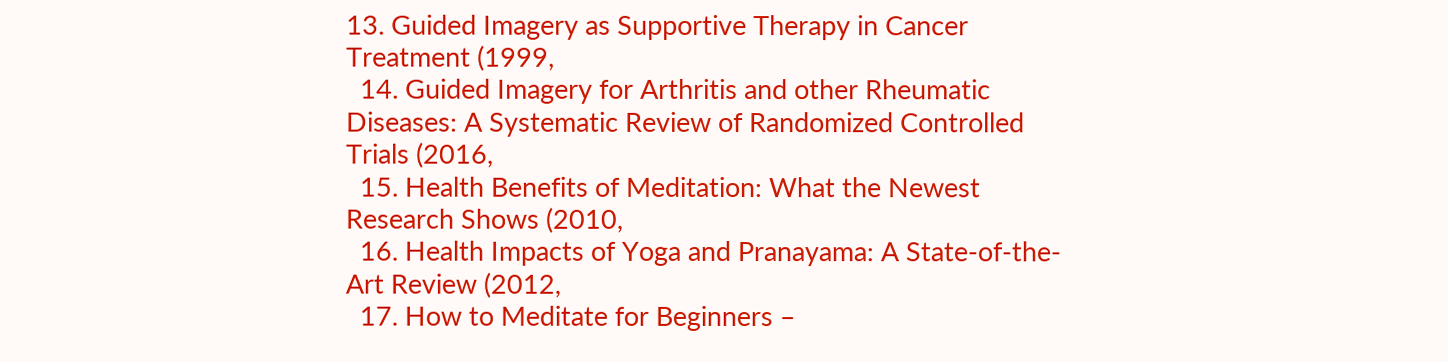13. Guided Imagery as Supportive Therapy in Cancer Treatment (1999,
  14. Guided Imagery for Arthritis and other Rheumatic Diseases: A Systematic Review of Randomized Controlled Trials (2016,
  15. Health Benefits of Meditation: What the Newest Research Shows (2010,
  16. Health Impacts of Yoga and Pranayama: A State-of-the-Art Review (2012,
  17. How to Meditate for Beginners –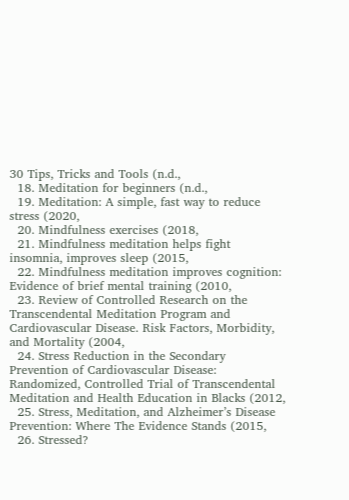30 Tips, Tricks and Tools (n.d.,
  18. Meditation for beginners (n.d.,
  19. Meditation: A simple, fast way to reduce stress (2020,
  20. Mindfulness exercises (2018,
  21. Mindfulness meditation helps fight insomnia, improves sleep (2015,
  22. Mindfulness meditation improves cognition: Evidence of brief mental training (2010,
  23. Review of Controlled Research on the Transcendental Meditation Program and Cardiovascular Disease. Risk Factors, Morbidity, and Mortality (2004,
  24. Stress Reduction in the Secondary Prevention of Cardiovascular Disease: Randomized, Controlled Trial of Transcendental Meditation and Health Education in Blacks (2012,
  25. Stress, Meditation, and Alzheimer’s Disease Prevention: Where The Evidence Stands (2015,
  26. Stressed?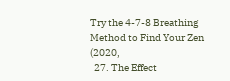Try the 4-7-8 Breathing Method to Find Your Zen (2020,
  27. The Effect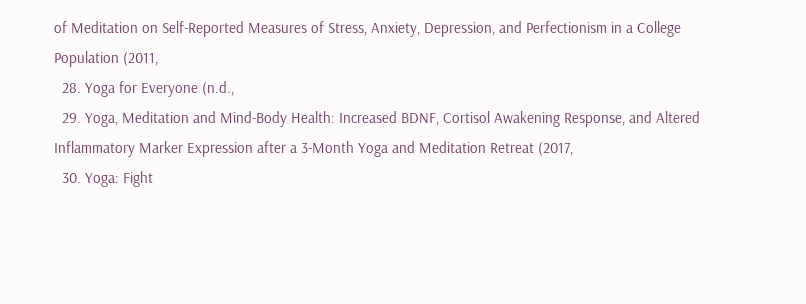of Meditation on Self-Reported Measures of Stress, Anxiety, Depression, and Perfectionism in a College Population (2011,
  28. Yoga for Everyone (n.d.,
  29. Yoga, Meditation and Mind-Body Health: Increased BDNF, Cortisol Awakening Response, and Altered Inflammatory Marker Expression after a 3-Month Yoga and Meditation Retreat (2017,
  30. Yoga: Fight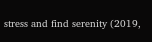stress and find serenity (2019,